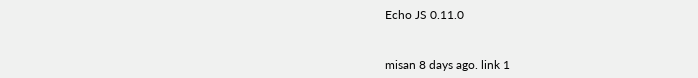Echo JS 0.11.0


misan 8 days ago. link 1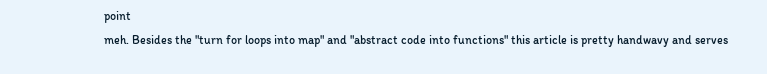point
meh. Besides the "turn for loops into map" and "abstract code into functions" this article is pretty handwavy and serves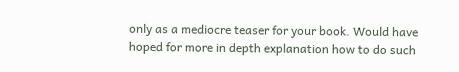only as a mediocre teaser for your book. Would have hoped for more in depth explanation how to do such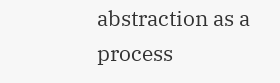abstraction as a process